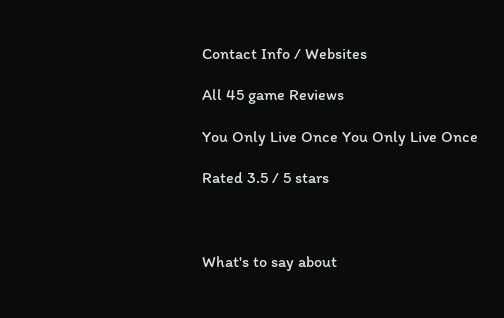Contact Info / Websites

All 45 game Reviews

You Only Live Once You Only Live Once

Rated 3.5 / 5 stars



What's to say about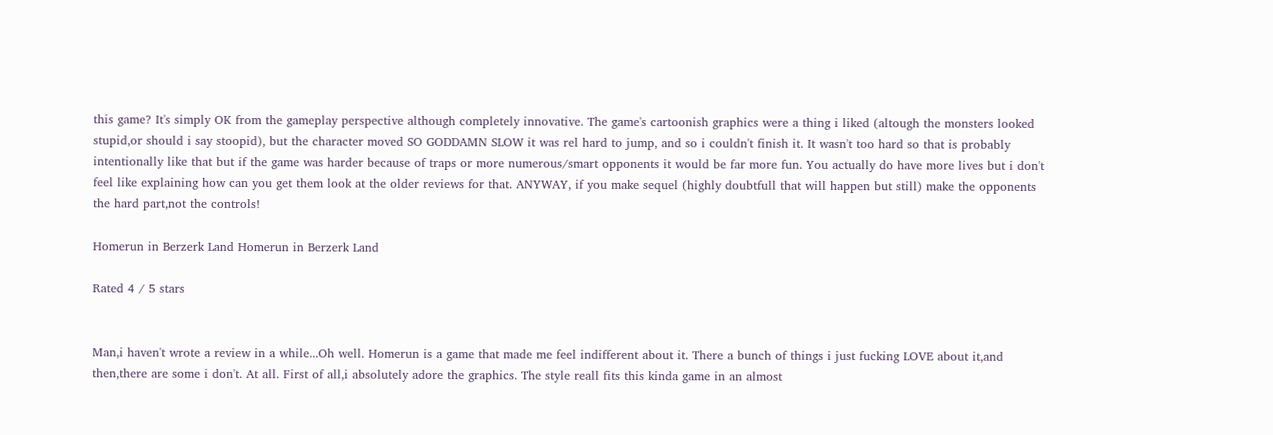this game? It's simply OK from the gameplay perspective although completely innovative. The game's cartoonish graphics were a thing i liked (altough the monsters looked stupid,or should i say stoopid), but the character moved SO GODDAMN SLOW it was rel hard to jump, and so i couldn't finish it. It wasn't too hard so that is probably intentionally like that but if the game was harder because of traps or more numerous/smart opponents it would be far more fun. You actually do have more lives but i don't feel like explaining how can you get them look at the older reviews for that. ANYWAY, if you make sequel (highly doubtfull that will happen but still) make the opponents the hard part,not the controls!

Homerun in Berzerk Land Homerun in Berzerk Land

Rated 4 / 5 stars


Man,i haven't wrote a review in a while...Oh well. Homerun is a game that made me feel indifferent about it. There a bunch of things i just fucking LOVE about it,and then,there are some i don't. At all. First of all,i absolutely adore the graphics. The style reall fits this kinda game in an almost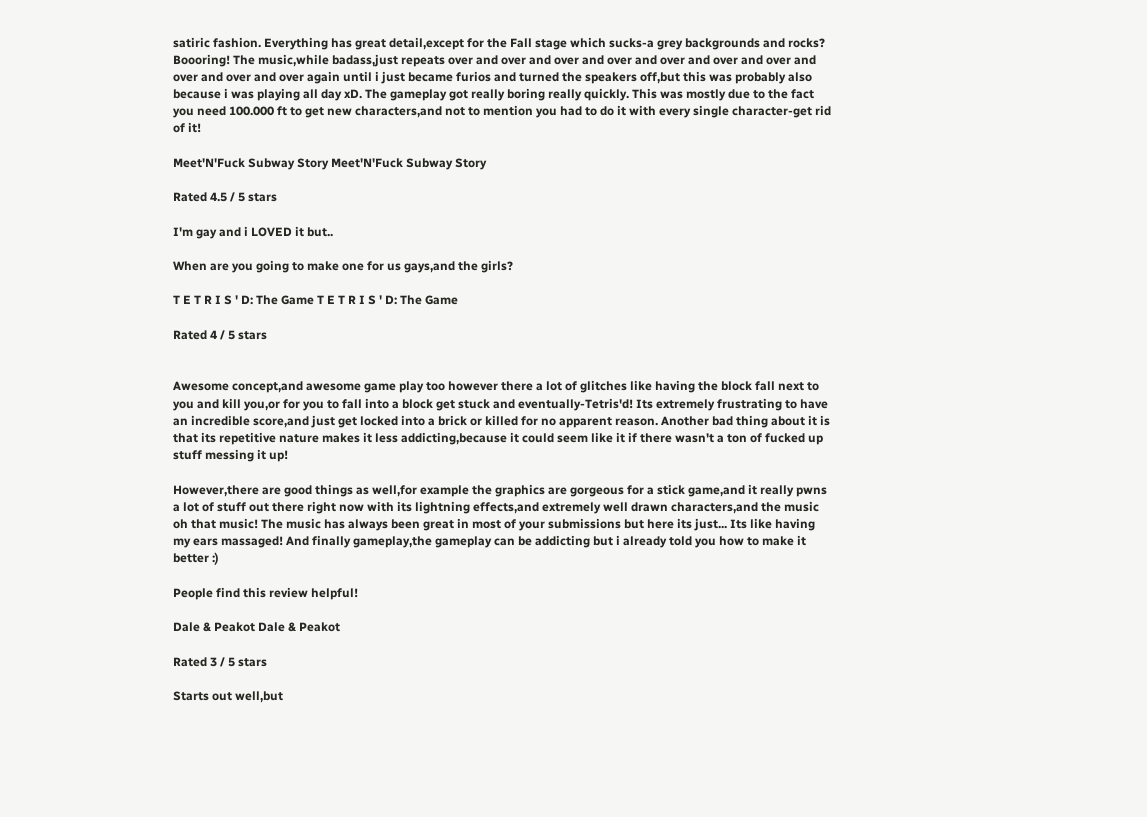satiric fashion. Everything has great detail,except for the Fall stage which sucks-a grey backgrounds and rocks? Boooring! The music,while badass,just repeats over and over and over and over and over and over and over and over and over and over again until i just became furios and turned the speakers off,but this was probably also because i was playing all day xD. The gameplay got really boring really quickly. This was mostly due to the fact you need 100.000 ft to get new characters,and not to mention you had to do it with every single character-get rid of it!

Meet'N'Fuck Subway Story Meet'N'Fuck Subway Story

Rated 4.5 / 5 stars

I'm gay and i LOVED it but..

When are you going to make one for us gays,and the girls?

T E T R I S ' D: The Game T E T R I S ' D: The Game

Rated 4 / 5 stars


Awesome concept,and awesome game play too however there a lot of glitches like having the block fall next to you and kill you,or for you to fall into a block get stuck and eventually-Tetris'd! Its extremely frustrating to have an incredible score,and just get locked into a brick or killed for no apparent reason. Another bad thing about it is that its repetitive nature makes it less addicting,because it could seem like it if there wasn't a ton of fucked up stuff messing it up!

However,there are good things as well,for example the graphics are gorgeous for a stick game,and it really pwns a lot of stuff out there right now with its lightning effects,and extremely well drawn characters,and the music oh that music! The music has always been great in most of your submissions but here its just... Its like having my ears massaged! And finally gameplay,the gameplay can be addicting but i already told you how to make it better :)

People find this review helpful!

Dale & Peakot Dale & Peakot

Rated 3 / 5 stars

Starts out well,but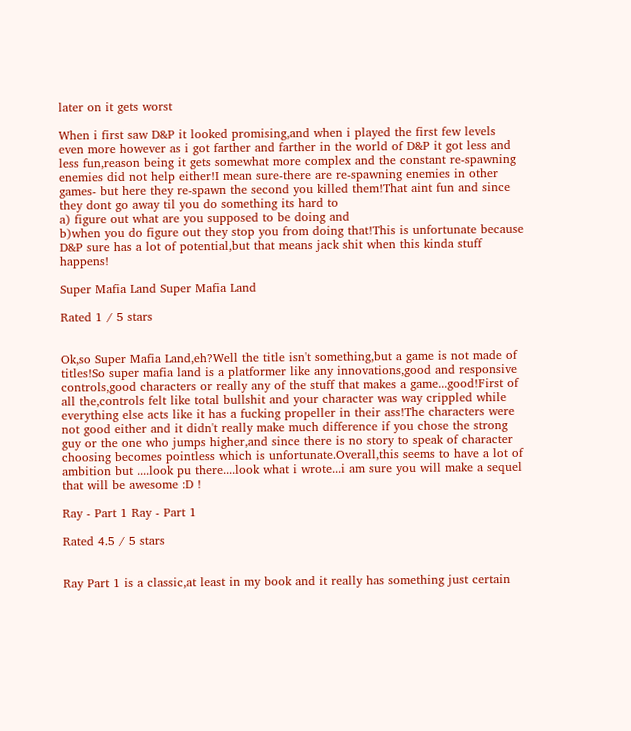later on it gets worst

When i first saw D&P it looked promising,and when i played the first few levels even more however as i got farther and farther in the world of D&P it got less and less fun,reason being it gets somewhat more complex and the constant re-spawning enemies did not help either!I mean sure-there are re-spawning enemies in other games- but here they re-spawn the second you killed them!That aint fun and since they dont go away til you do something its hard to
a) figure out what are you supposed to be doing and
b)when you do figure out they stop you from doing that!This is unfortunate because D&P sure has a lot of potential,but that means jack shit when this kinda stuff happens!

Super Mafia Land Super Mafia Land

Rated 1 / 5 stars


Ok,so Super Mafia Land,eh?Well the title isn't something,but a game is not made of titles!So super mafia land is a platformer like any innovations,good and responsive controls,good characters or really any of the stuff that makes a game...good!First of all the,controls felt like total bullshit and your character was way crippled while everything else acts like it has a fucking propeller in their ass!The characters were not good either and it didn't really make much difference if you chose the strong guy or the one who jumps higher,and since there is no story to speak of character choosing becomes pointless which is unfortunate.Overall,this seems to have a lot of ambition but ....look pu there....look what i wrote...i am sure you will make a sequel that will be awesome :D !

Ray - Part 1 Ray - Part 1

Rated 4.5 / 5 stars


Ray Part 1 is a classic,at least in my book and it really has something just certain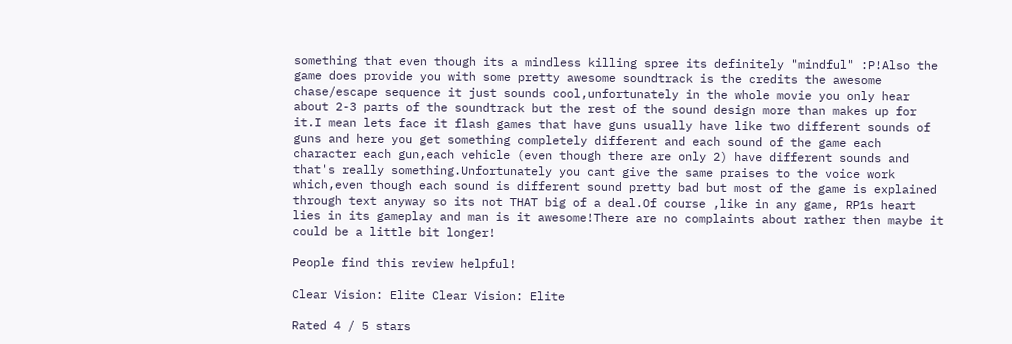something that even though its a mindless killing spree its definitely "mindful" :P!Also the game does provide you with some pretty awesome soundtrack is the credits the awesome chase/escape sequence it just sounds cool,unfortunately in the whole movie you only hear about 2-3 parts of the soundtrack but the rest of the sound design more than makes up for it.I mean lets face it flash games that have guns usually have like two different sounds of guns and here you get something completely different and each sound of the game each character each gun,each vehicle (even though there are only 2) have different sounds and that's really something.Unfortunately you cant give the same praises to the voice work which,even though each sound is different sound pretty bad but most of the game is explained through text anyway so its not THAT big of a deal.Of course ,like in any game, RP1s heart lies in its gameplay and man is it awesome!There are no complaints about rather then maybe it could be a little bit longer!

People find this review helpful!

Clear Vision: Elite Clear Vision: Elite

Rated 4 / 5 stars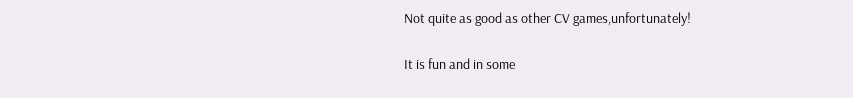Not quite as good as other CV games,unfortunately!

It is fun and in some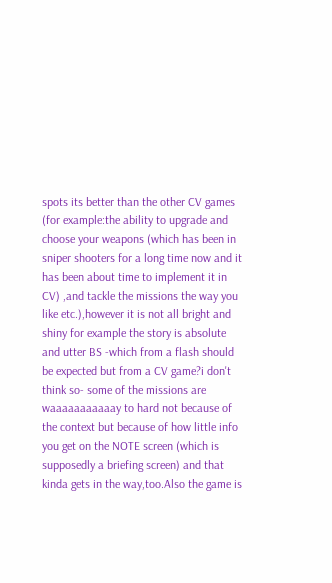spots its better than the other CV games (for example:the ability to upgrade and choose your weapons (which has been in sniper shooters for a long time now and it has been about time to implement it in CV) ,and tackle the missions the way you like etc.),however it is not all bright and shiny for example the story is absolute and utter BS -which from a flash should be expected but from a CV game?i don't think so- some of the missions are waaaaaaaaaaay to hard not because of the context but because of how little info you get on the NOTE screen (which is supposedly a briefing screen) and that kinda gets in the way,too.Also the game is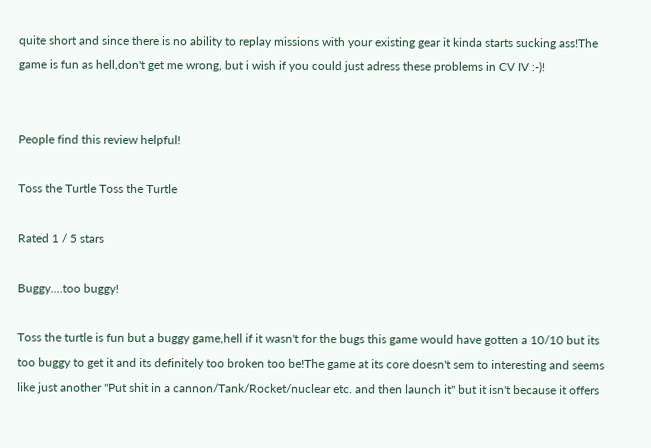quite short and since there is no ability to replay missions with your existing gear it kinda starts sucking ass!The game is fun as hell,don't get me wrong, but i wish if you could just adress these problems in CV IV :-)!


People find this review helpful!

Toss the Turtle Toss the Turtle

Rated 1 / 5 stars

Buggy....too buggy!

Toss the turtle is fun but a buggy game,hell if it wasn't for the bugs this game would have gotten a 10/10 but its too buggy to get it and its definitely too broken too be!The game at its core doesn't sem to interesting and seems like just another "Put shit in a cannon/Tank/Rocket/nuclear etc. and then launch it" but it isn't because it offers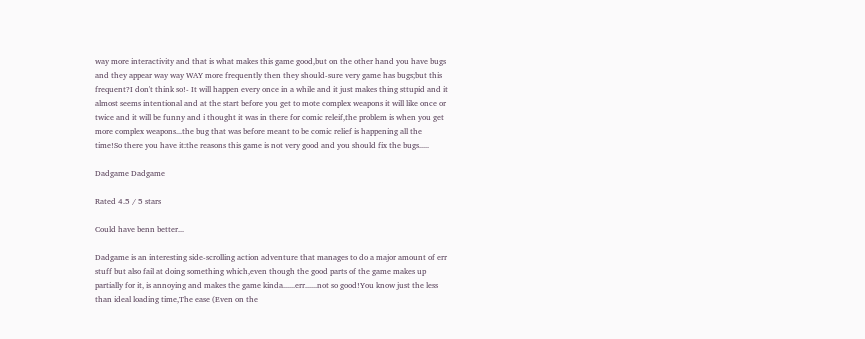way more interactivity and that is what makes this game good,but on the other hand you have bugs and they appear way way WAY more frequently then they should-sure very game has bugs;but this frequent?I don't think so!- It will happen every once in a while and it just makes thing sttupid and it almost seems intentional and at the start before you get to mote complex weapons it will like once or twice and it will be funny and i thought it was in there for comic releif,the problem is when you get more complex weapons...the bug that was before meant to be comic relief is happening all the time!So there you have it:the reasons this game is not very good and you should fix the bugs.....

Dadgame Dadgame

Rated 4.5 / 5 stars

Could have benn better...

Dadgame is an interesting side-scrolling action adventure that manages to do a major amount of err stuff but also fail at doing something which,even though the good parts of the game makes up partially for it, is annoying and makes the game kinda......err......not so good!You know just the less than ideal loading time,The ease (Even on the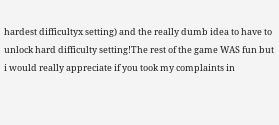hardest difficultyx setting) and the really dumb idea to have to unlock hard difficulty setting!The rest of the game WAS fun but i would really appreciate if you took my complaints in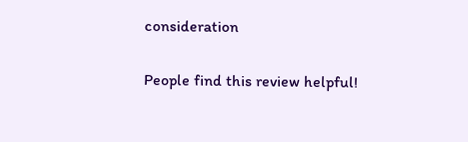consideration

People find this review helpful!